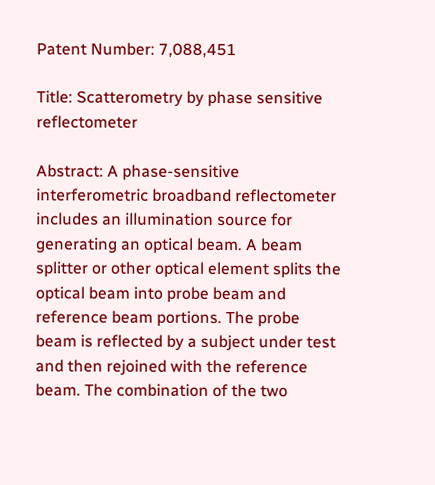Patent Number: 7,088,451

Title: Scatterometry by phase sensitive reflectometer

Abstract: A phase-sensitive interferometric broadband reflectometer includes an illumination source for generating an optical beam. A beam splitter or other optical element splits the optical beam into probe beam and reference beam portions. The probe beam is reflected by a subject under test and then rejoined with the reference beam. The combination of the two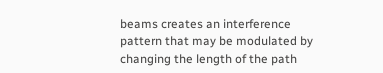beams creates an interference pattern that may be modulated by changing the length of the path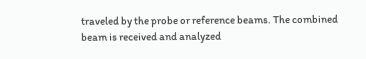traveled by the probe or reference beams. The combined beam is received and analyzed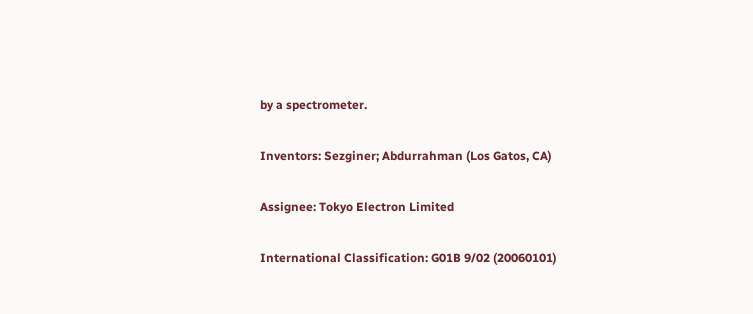by a spectrometer.

Inventors: Sezginer; Abdurrahman (Los Gatos, CA)

Assignee: Tokyo Electron Limited

International Classification: G01B 9/02 (20060101)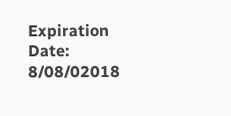Expiration Date: 8/08/02018